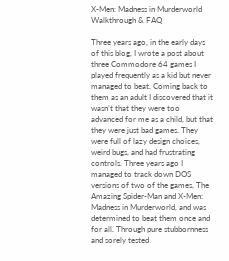X-Men: Madness in Murderworld Walkthrough & FAQ

Three years ago, in the early days of this blog, I wrote a post about three Commodore 64 games I played frequently as a kid but never managed to beat. Coming back to them as an adult I discovered that it wasn’t that they were too advanced for me as a child, but that they were just bad games. They were full of lazy design choices, weird bugs, and had frustrating controls. Three years ago I managed to track down DOS versions of two of the games, The Amazing Spider-Man and X-Men: Madness in Murderworld, and was determined to beat them once and for all. Through pure stubbornness and sorely tested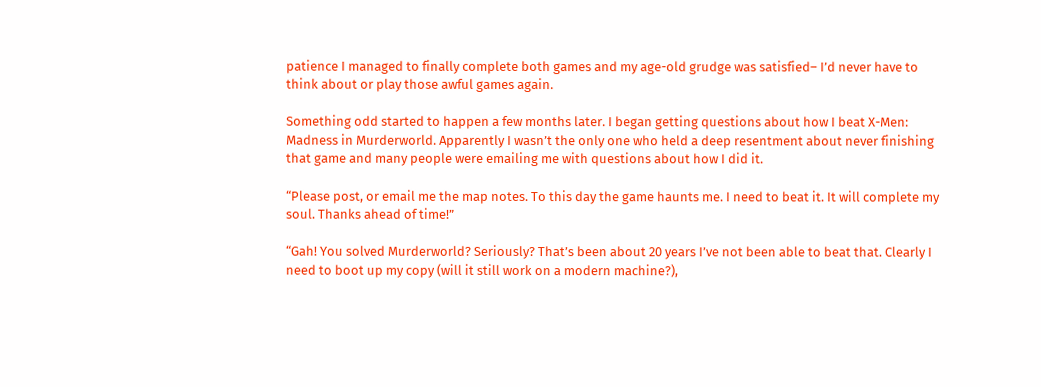patience I managed to finally complete both games and my age-old grudge was satisfied– I’d never have to think about or play those awful games again.

Something odd started to happen a few months later. I began getting questions about how I beat X-Men: Madness in Murderworld. Apparently I wasn’t the only one who held a deep resentment about never finishing that game and many people were emailing me with questions about how I did it.

“Please post, or email me the map notes. To this day the game haunts me. I need to beat it. It will complete my soul. Thanks ahead of time!”

“Gah! You solved Murderworld? Seriously? That’s been about 20 years I’ve not been able to beat that. Clearly I need to boot up my copy (will it still work on a modern machine?),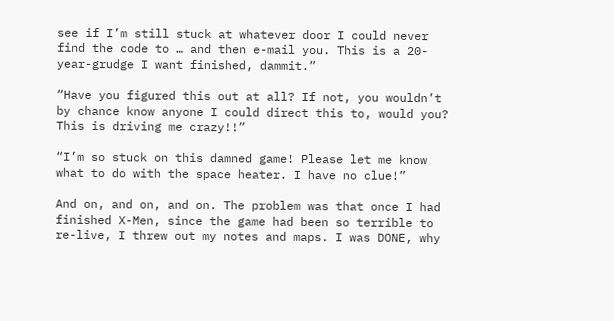see if I’m still stuck at whatever door I could never find the code to … and then e-mail you. This is a 20-year-grudge I want finished, dammit.”

“Have you figured this out at all? If not, you wouldn’t by chance know anyone I could direct this to, would you? This is driving me crazy!!”

“I’m so stuck on this damned game! Please let me know what to do with the space heater. I have no clue!”

And on, and on, and on. The problem was that once I had finished X-Men, since the game had been so terrible to re-live, I threw out my notes and maps. I was DONE, why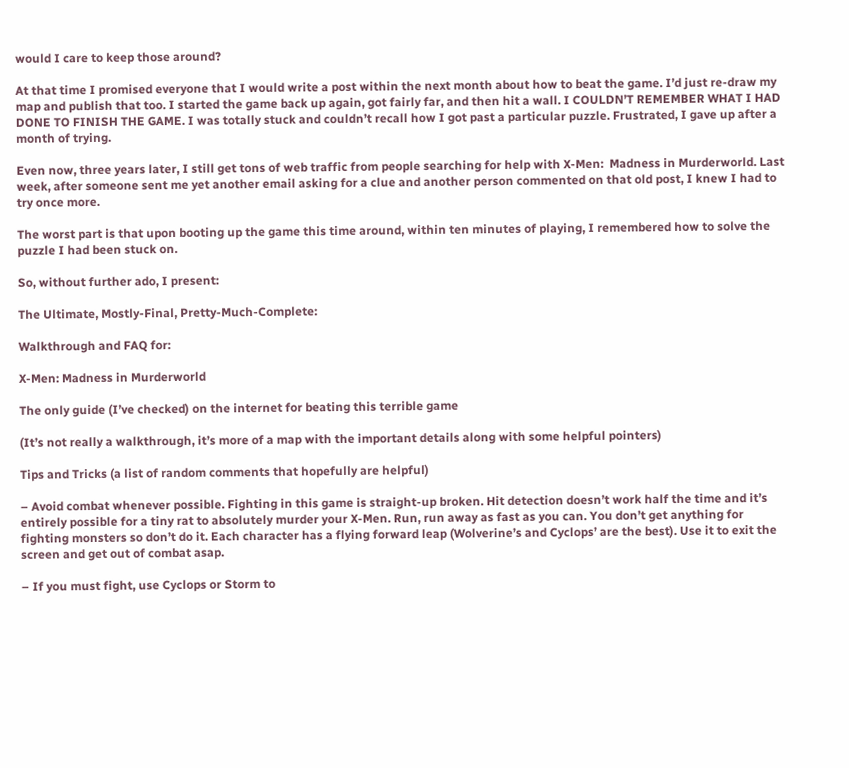would I care to keep those around?

At that time I promised everyone that I would write a post within the next month about how to beat the game. I’d just re-draw my map and publish that too. I started the game back up again, got fairly far, and then hit a wall. I COULDN’T REMEMBER WHAT I HAD DONE TO FINISH THE GAME. I was totally stuck and couldn’t recall how I got past a particular puzzle. Frustrated, I gave up after a month of trying.

Even now, three years later, I still get tons of web traffic from people searching for help with X-Men:  Madness in Murderworld. Last week, after someone sent me yet another email asking for a clue and another person commented on that old post, I knew I had to try once more.

The worst part is that upon booting up the game this time around, within ten minutes of playing, I remembered how to solve the puzzle I had been stuck on.

So, without further ado, I present:

The Ultimate, Mostly-Final, Pretty-Much-Complete:

Walkthrough and FAQ for:

X-Men: Madness in Murderworld

The only guide (I’ve checked) on the internet for beating this terrible game

(It’s not really a walkthrough, it’s more of a map with the important details along with some helpful pointers)

Tips and Tricks (a list of random comments that hopefully are helpful)

– Avoid combat whenever possible. Fighting in this game is straight-up broken. Hit detection doesn’t work half the time and it’s entirely possible for a tiny rat to absolutely murder your X-Men. Run, run away as fast as you can. You don’t get anything for fighting monsters so don’t do it. Each character has a flying forward leap (Wolverine’s and Cyclops’ are the best). Use it to exit the screen and get out of combat asap.

– If you must fight, use Cyclops or Storm to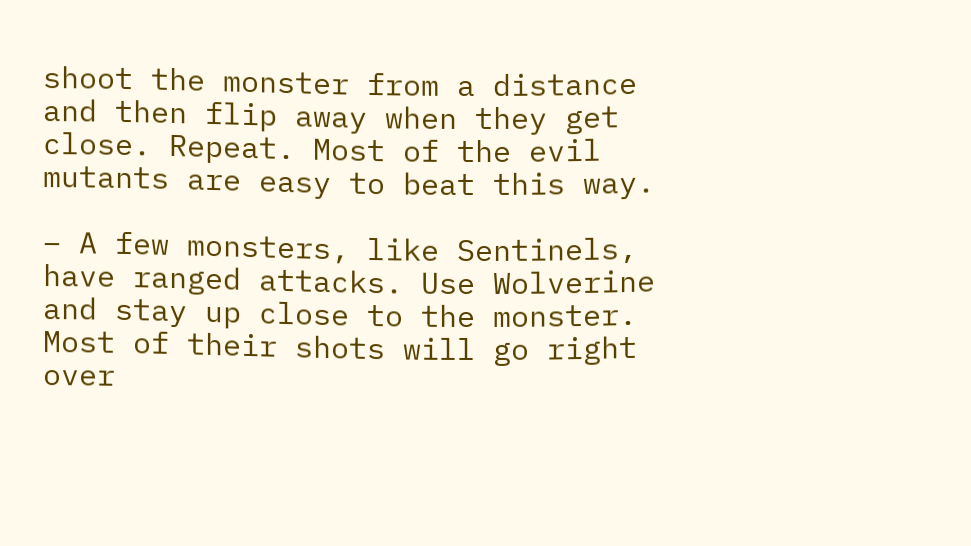shoot the monster from a distance and then flip away when they get close. Repeat. Most of the evil mutants are easy to beat this way.

– A few monsters, like Sentinels, have ranged attacks. Use Wolverine and stay up close to the monster. Most of their shots will go right over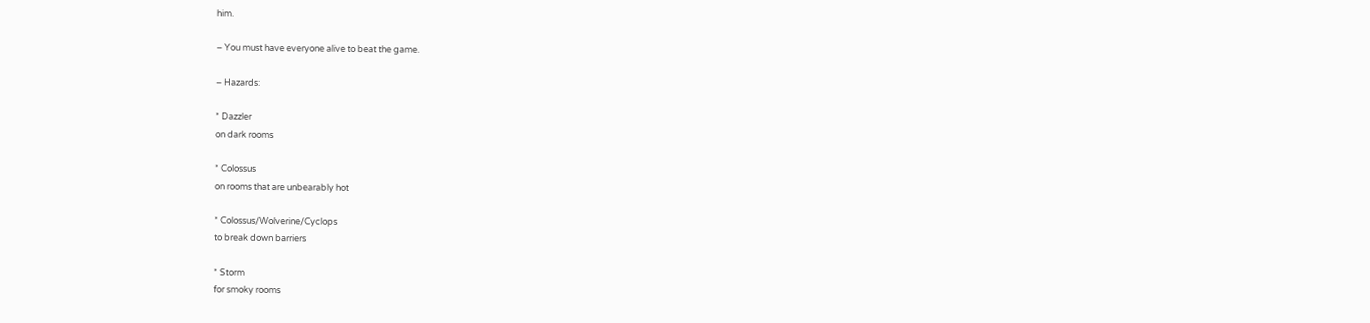him.

– You must have everyone alive to beat the game.

– Hazards:

* Dazzler
on dark rooms

* Colossus
on rooms that are unbearably hot

* Colossus/Wolverine/Cyclops
to break down barriers

* Storm
for smoky rooms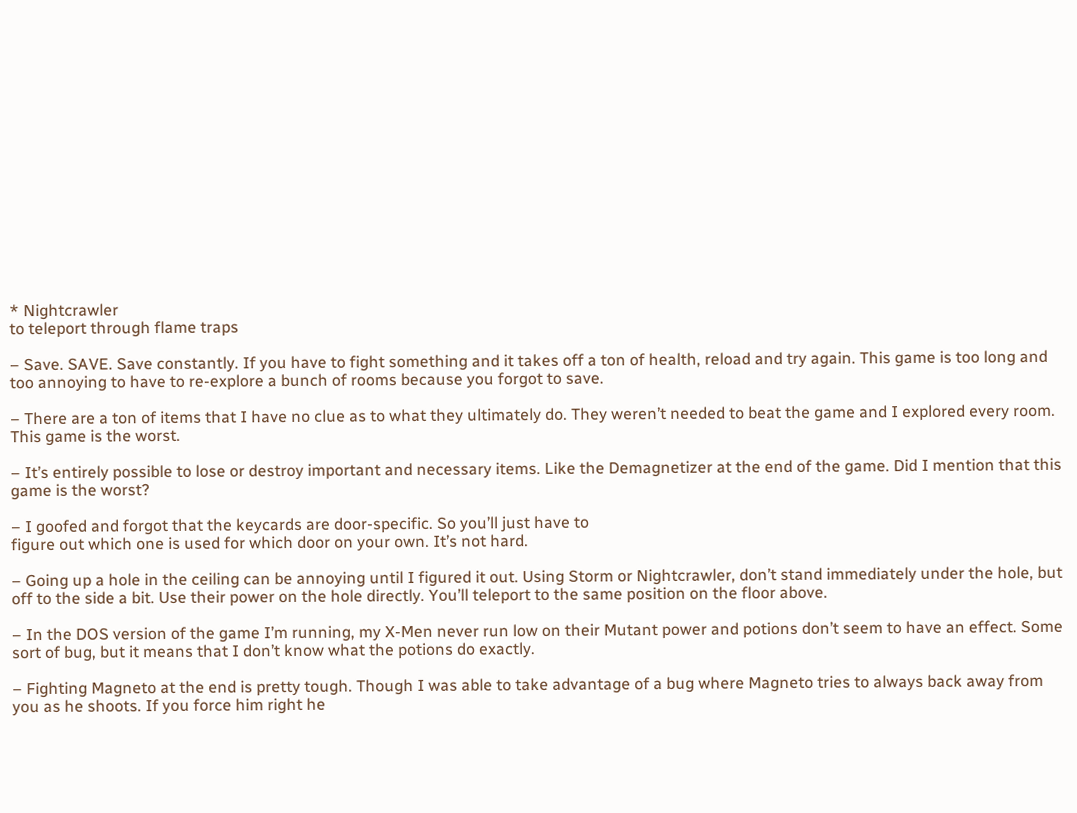* Nightcrawler
to teleport through flame traps

– Save. SAVE. Save constantly. If you have to fight something and it takes off a ton of health, reload and try again. This game is too long and too annoying to have to re-explore a bunch of rooms because you forgot to save.

– There are a ton of items that I have no clue as to what they ultimately do. They weren’t needed to beat the game and I explored every room. This game is the worst.

– It’s entirely possible to lose or destroy important and necessary items. Like the Demagnetizer at the end of the game. Did I mention that this game is the worst?

– I goofed and forgot that the keycards are door-specific. So you’ll just have to
figure out which one is used for which door on your own. It’s not hard.

– Going up a hole in the ceiling can be annoying until I figured it out. Using Storm or Nightcrawler, don’t stand immediately under the hole, but off to the side a bit. Use their power on the hole directly. You’ll teleport to the same position on the floor above.

– In the DOS version of the game I’m running, my X-Men never run low on their Mutant power and potions don’t seem to have an effect. Some sort of bug, but it means that I don’t know what the potions do exactly.

– Fighting Magneto at the end is pretty tough. Though I was able to take advantage of a bug where Magneto tries to always back away from you as he shoots. If you force him right he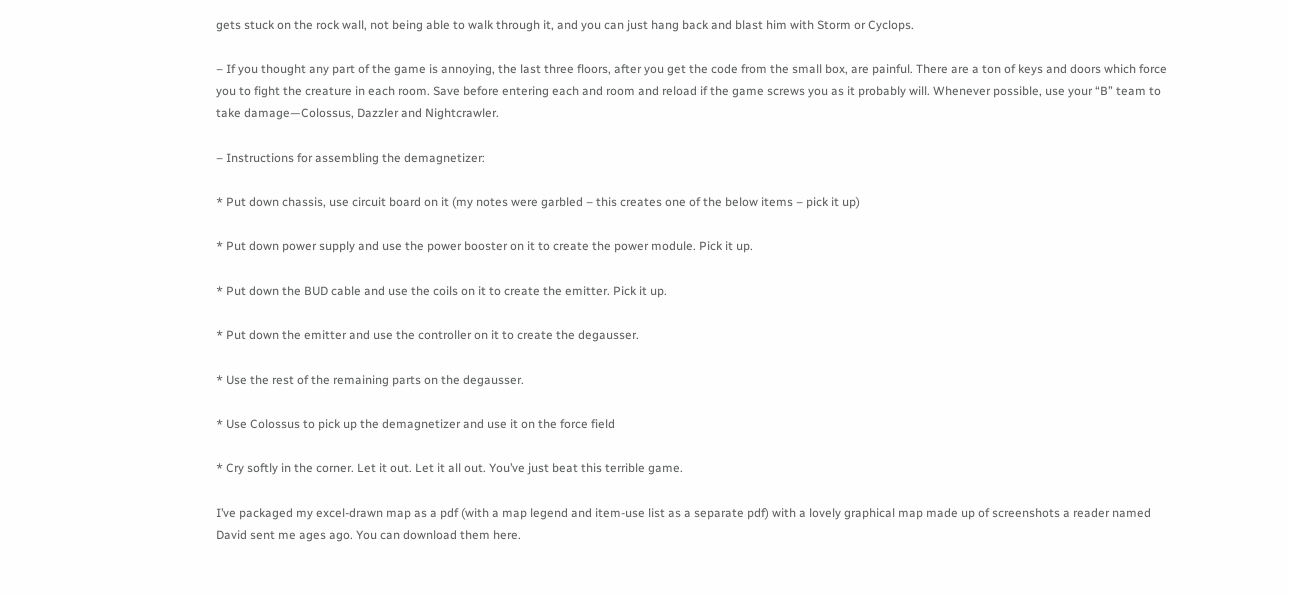gets stuck on the rock wall, not being able to walk through it, and you can just hang back and blast him with Storm or Cyclops.

– If you thought any part of the game is annoying, the last three floors, after you get the code from the small box, are painful. There are a ton of keys and doors which force you to fight the creature in each room. Save before entering each and room and reload if the game screws you as it probably will. Whenever possible, use your “B” team to take damage—Colossus, Dazzler and Nightcrawler.

– Instructions for assembling the demagnetizer:

* Put down chassis, use circuit board on it (my notes were garbled – this creates one of the below items – pick it up)

* Put down power supply and use the power booster on it to create the power module. Pick it up.

* Put down the BUD cable and use the coils on it to create the emitter. Pick it up.

* Put down the emitter and use the controller on it to create the degausser.

* Use the rest of the remaining parts on the degausser.

* Use Colossus to pick up the demagnetizer and use it on the force field

* Cry softly in the corner. Let it out. Let it all out. You’ve just beat this terrible game.

I’ve packaged my excel-drawn map as a pdf (with a map legend and item-use list as a separate pdf) with a lovely graphical map made up of screenshots a reader named David sent me ages ago. You can download them here.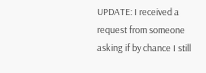UPDATE: I received a request from someone asking if by chance I still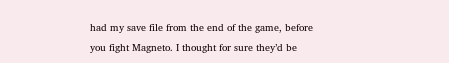had my save file from the end of the game, before you fight Magneto. I thought for sure they’d be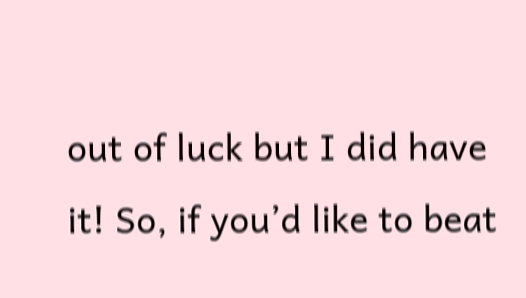out of luck but I did have it! So, if you’d like to beat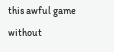this awful game without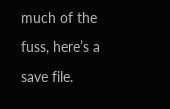much of the fuss, here’s a save file.